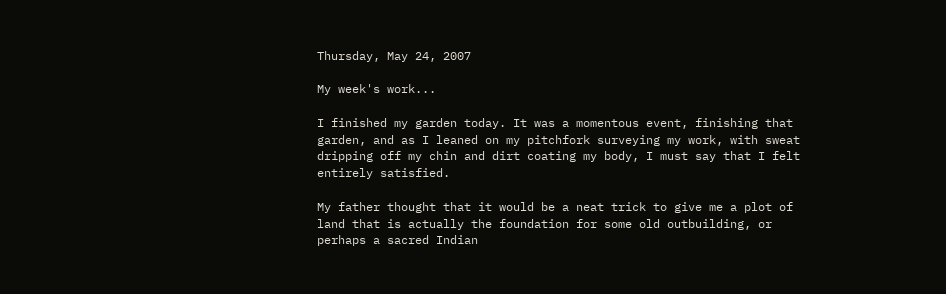Thursday, May 24, 2007

My week's work...

I finished my garden today. It was a momentous event, finishing that garden, and as I leaned on my pitchfork surveying my work, with sweat dripping off my chin and dirt coating my body, I must say that I felt entirely satisfied.

My father thought that it would be a neat trick to give me a plot of land that is actually the foundation for some old outbuilding, or perhaps a sacred Indian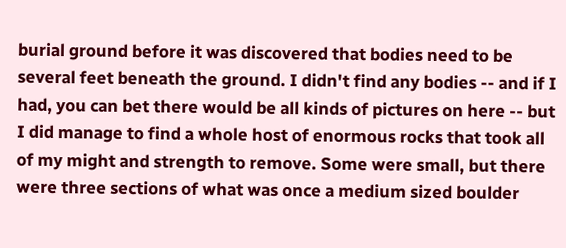burial ground before it was discovered that bodies need to be several feet beneath the ground. I didn't find any bodies -- and if I had, you can bet there would be all kinds of pictures on here -- but I did manage to find a whole host of enormous rocks that took all of my might and strength to remove. Some were small, but there were three sections of what was once a medium sized boulder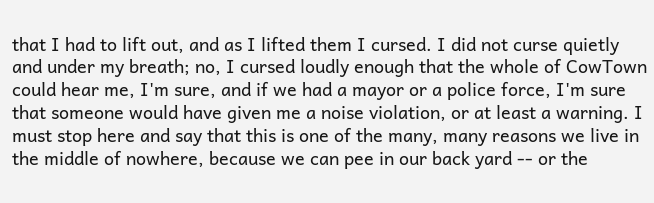that I had to lift out, and as I lifted them I cursed. I did not curse quietly and under my breath; no, I cursed loudly enough that the whole of CowTown could hear me, I'm sure, and if we had a mayor or a police force, I'm sure that someone would have given me a noise violation, or at least a warning. I must stop here and say that this is one of the many, many reasons we live in the middle of nowhere, because we can pee in our back yard -- or the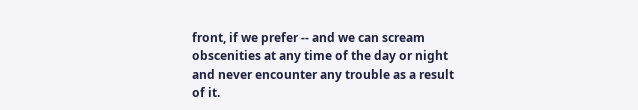front, if we prefer -- and we can scream obscenities at any time of the day or night and never encounter any trouble as a result of it.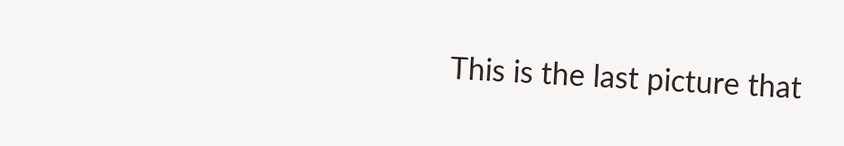This is the last picture that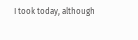I took today, although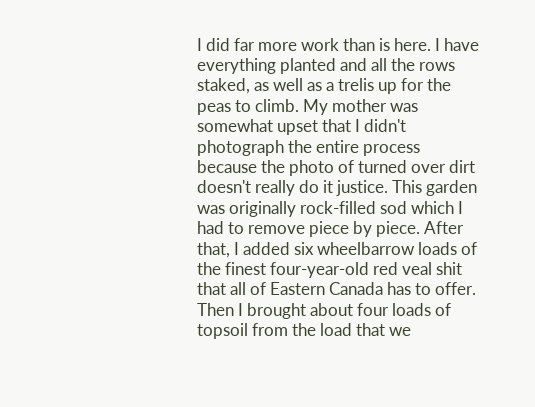I did far more work than is here. I have everything planted and all the rows staked, as well as a trelis up for the peas to climb. My mother was somewhat upset that I didn't photograph the entire process because the photo of turned over dirt doesn't really do it justice. This garden was originally rock-filled sod which I had to remove piece by piece. After that, I added six wheelbarrow loads of the finest four-year-old red veal shit that all of Eastern Canada has to offer. Then I brought about four loads of topsoil from the load that we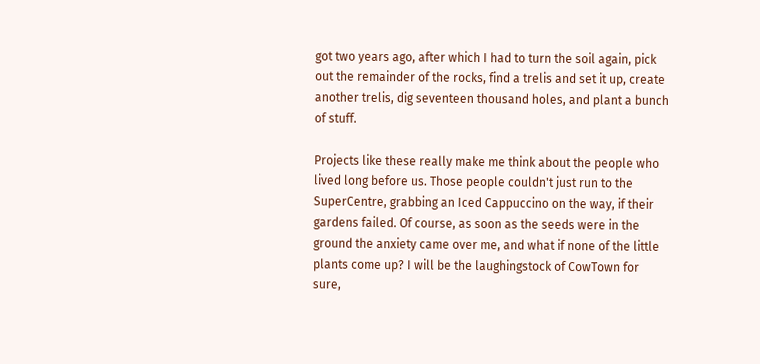got two years ago, after which I had to turn the soil again, pick out the remainder of the rocks, find a trelis and set it up, create another trelis, dig seventeen thousand holes, and plant a bunch of stuff.

Projects like these really make me think about the people who lived long before us. Those people couldn't just run to the SuperCentre, grabbing an Iced Cappuccino on the way, if their gardens failed. Of course, as soon as the seeds were in the ground the anxiety came over me, and what if none of the little plants come up? I will be the laughingstock of CowTown for sure,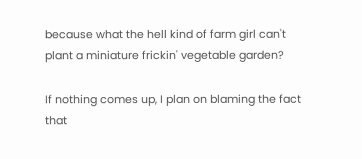because what the hell kind of farm girl can't plant a miniature frickin' vegetable garden?

If nothing comes up, I plan on blaming the fact that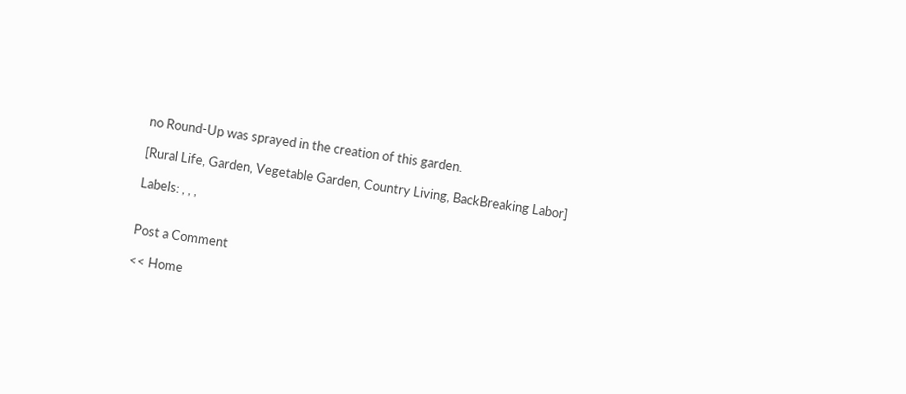no Round-Up was sprayed in the creation of this garden.

[Rural Life, Garden, Vegetable Garden, Country Living, BackBreaking Labor]

Labels: , , ,


Post a Comment

<< Home